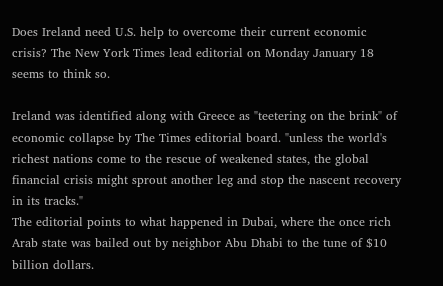Does Ireland need U.S. help to overcome their current economic crisis? The New York Times lead editorial on Monday January 18 seems to think so.

Ireland was identified along with Greece as "teetering on the brink" of economic collapse by The Times editorial board. "unless the world's richest nations come to the rescue of weakened states, the global financial crisis might sprout another leg and stop the nascent recovery in its tracks."
The editorial points to what happened in Dubai, where the once rich Arab state was bailed out by neighbor Abu Dhabi to the tune of $10 billion dollars.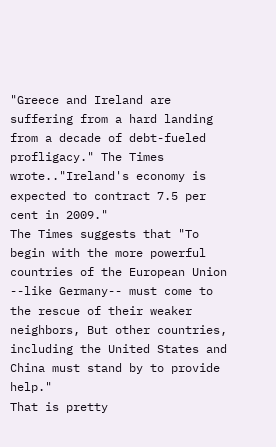"Greece and Ireland are suffering from a hard landing from a decade of debt-fueled profligacy." The Times wrote.."Ireland's economy is expected to contract 7.5 per cent in 2009."
The Times suggests that "To begin with the more powerful countries of the European Union --like Germany-- must come to the rescue of their weaker neighbors, But other countries, including the United States and China must stand by to provide help."
That is pretty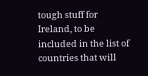tough stuff for Ireland, to be included in the list of countries that will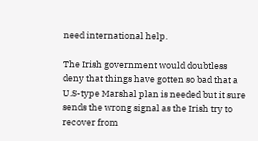need international help.

The Irish government would doubtless deny that things have gotten so bad that a U.S-type Marshal plan is needed but it sure sends the wrong signal as the Irish try to recover from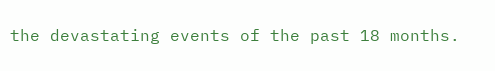the devastating events of the past 18 months.